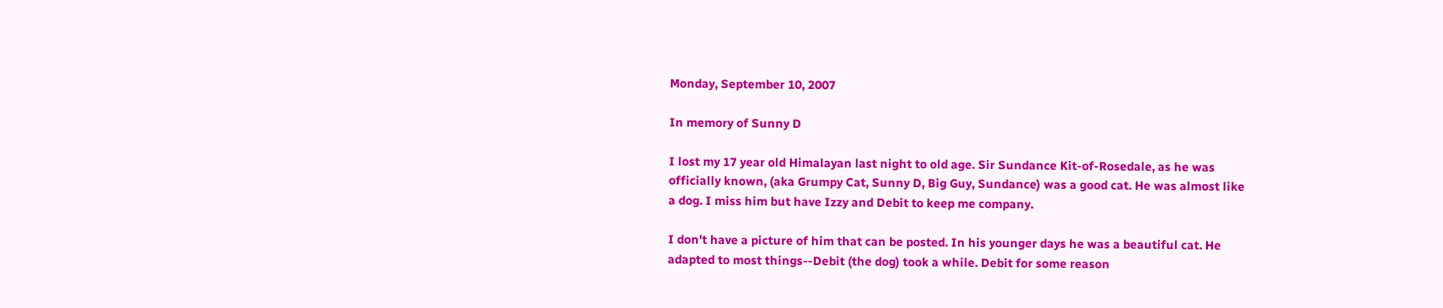Monday, September 10, 2007

In memory of Sunny D

I lost my 17 year old Himalayan last night to old age. Sir Sundance Kit-of-Rosedale, as he was officially known, (aka Grumpy Cat, Sunny D, Big Guy, Sundance) was a good cat. He was almost like a dog. I miss him but have Izzy and Debit to keep me company.

I don't have a picture of him that can be posted. In his younger days he was a beautiful cat. He adapted to most things--Debit (the dog) took a while. Debit for some reason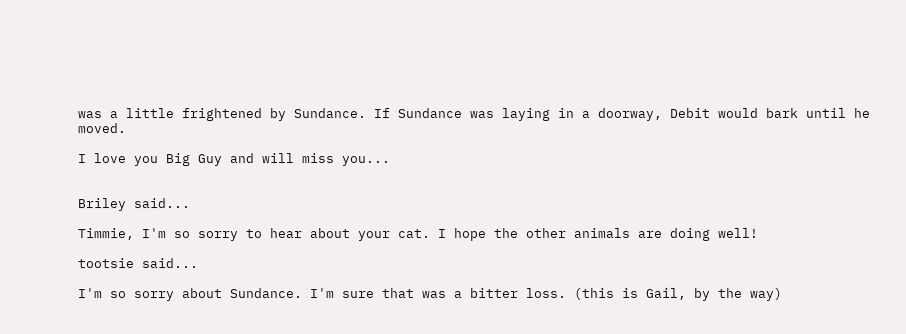was a little frightened by Sundance. If Sundance was laying in a doorway, Debit would bark until he moved.

I love you Big Guy and will miss you...


Briley said...

Timmie, I'm so sorry to hear about your cat. I hope the other animals are doing well!

tootsie said...

I'm so sorry about Sundance. I'm sure that was a bitter loss. (this is Gail, by the way)